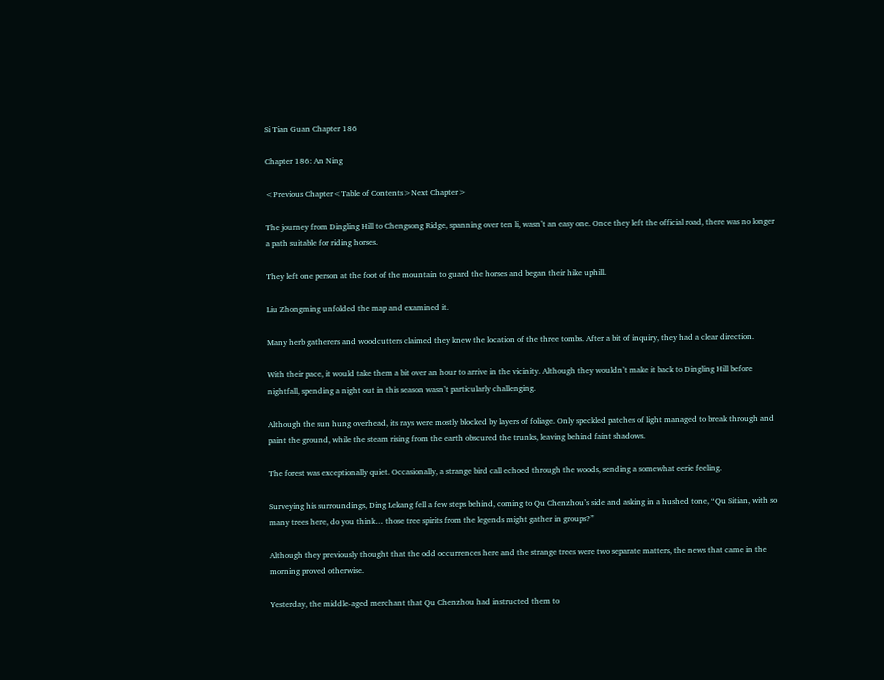Si Tian Guan Chapter 186

Chapter 186: An Ning

<Previous Chapter<Table of Contents>Next Chapter>

The journey from Dingling Hill to Chengsong Ridge, spanning over ten li, wasn’t an easy one. Once they left the official road, there was no longer a path suitable for riding horses.

They left one person at the foot of the mountain to guard the horses and began their hike uphill.

Liu Zhongming unfolded the map and examined it.

Many herb gatherers and woodcutters claimed they knew the location of the three tombs. After a bit of inquiry, they had a clear direction.

With their pace, it would take them a bit over an hour to arrive in the vicinity. Although they wouldn’t make it back to Dingling Hill before nightfall, spending a night out in this season wasn’t particularly challenging.

Although the sun hung overhead, its rays were mostly blocked by layers of foliage. Only speckled patches of light managed to break through and paint the ground, while the steam rising from the earth obscured the trunks, leaving behind faint shadows.

The forest was exceptionally quiet. Occasionally, a strange bird call echoed through the woods, sending a somewhat eerie feeling.

Surveying his surroundings, Ding Lekang fell a few steps behind, coming to Qu Chenzhou’s side and asking in a hushed tone, “Qu Sitian, with so many trees here, do you think… those tree spirits from the legends might gather in groups?”

Although they previously thought that the odd occurrences here and the strange trees were two separate matters, the news that came in the morning proved otherwise.

Yesterday, the middle-aged merchant that Qu Chenzhou had instructed them to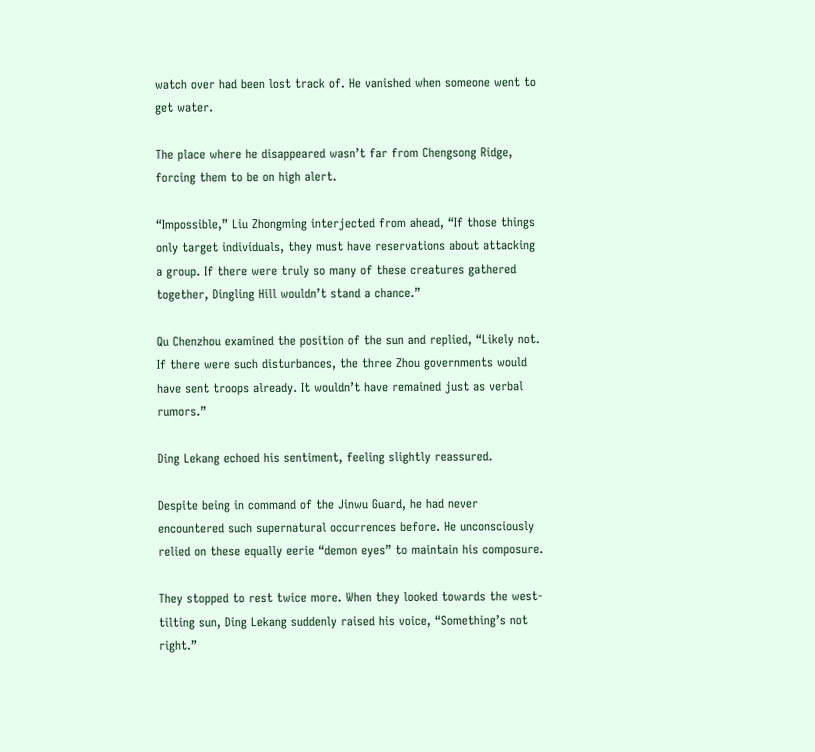watch over had been lost track of. He vanished when someone went to get water.

The place where he disappeared wasn’t far from Chengsong Ridge, forcing them to be on high alert.

“Impossible,” Liu Zhongming interjected from ahead, “If those things only target individuals, they must have reservations about attacking a group. If there were truly so many of these creatures gathered together, Dingling Hill wouldn’t stand a chance.”

Qu Chenzhou examined the position of the sun and replied, “Likely not. If there were such disturbances, the three Zhou governments would have sent troops already. It wouldn’t have remained just as verbal rumors.”

Ding Lekang echoed his sentiment, feeling slightly reassured.

Despite being in command of the Jinwu Guard, he had never encountered such supernatural occurrences before. He unconsciously relied on these equally eerie “demon eyes” to maintain his composure.

They stopped to rest twice more. When they looked towards the west-tilting sun, Ding Lekang suddenly raised his voice, “Something’s not right.”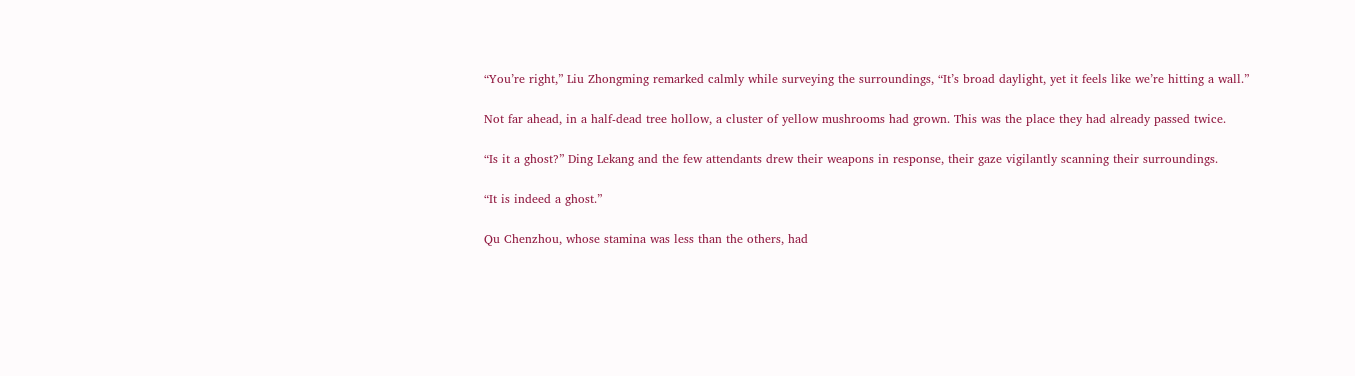“You’re right,” Liu Zhongming remarked calmly while surveying the surroundings, “It’s broad daylight, yet it feels like we’re hitting a wall.”

Not far ahead, in a half-dead tree hollow, a cluster of yellow mushrooms had grown. This was the place they had already passed twice.

“Is it a ghost?” Ding Lekang and the few attendants drew their weapons in response, their gaze vigilantly scanning their surroundings.

“It is indeed a ghost.”

Qu Chenzhou, whose stamina was less than the others, had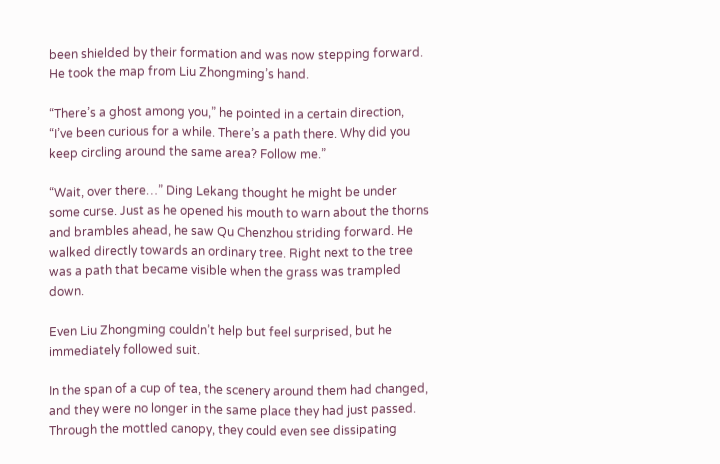been shielded by their formation and was now stepping forward. He took the map from Liu Zhongming’s hand.

“There’s a ghost among you,” he pointed in a certain direction, “I’ve been curious for a while. There’s a path there. Why did you keep circling around the same area? Follow me.”

“Wait, over there…” Ding Lekang thought he might be under some curse. Just as he opened his mouth to warn about the thorns and brambles ahead, he saw Qu Chenzhou striding forward. He walked directly towards an ordinary tree. Right next to the tree was a path that became visible when the grass was trampled down.

Even Liu Zhongming couldn’t help but feel surprised, but he immediately followed suit.

In the span of a cup of tea, the scenery around them had changed, and they were no longer in the same place they had just passed. Through the mottled canopy, they could even see dissipating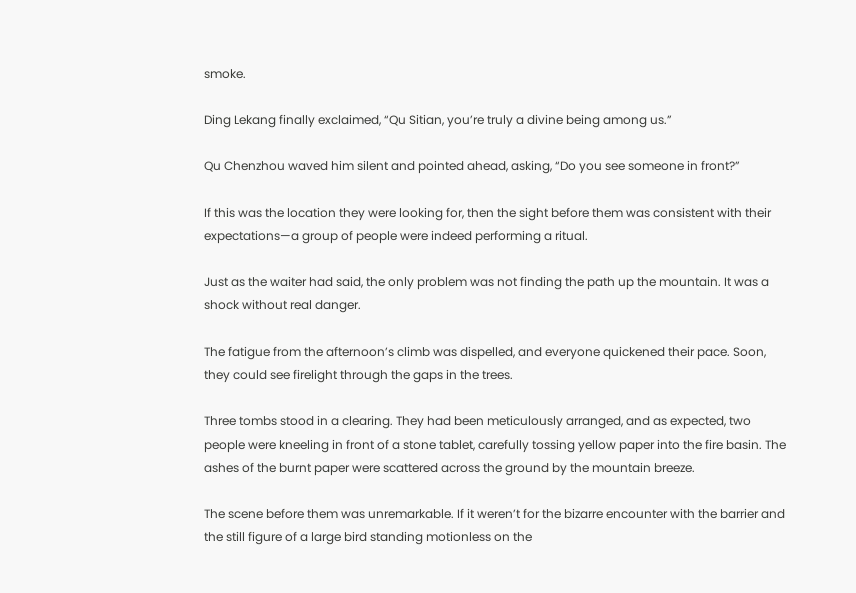smoke.

Ding Lekang finally exclaimed, “Qu Sitian, you’re truly a divine being among us.”

Qu Chenzhou waved him silent and pointed ahead, asking, “Do you see someone in front?”

If this was the location they were looking for, then the sight before them was consistent with their expectations—a group of people were indeed performing a ritual.

Just as the waiter had said, the only problem was not finding the path up the mountain. It was a shock without real danger.

The fatigue from the afternoon’s climb was dispelled, and everyone quickened their pace. Soon, they could see firelight through the gaps in the trees.

Three tombs stood in a clearing. They had been meticulously arranged, and as expected, two people were kneeling in front of a stone tablet, carefully tossing yellow paper into the fire basin. The ashes of the burnt paper were scattered across the ground by the mountain breeze.

The scene before them was unremarkable. If it weren’t for the bizarre encounter with the barrier and the still figure of a large bird standing motionless on the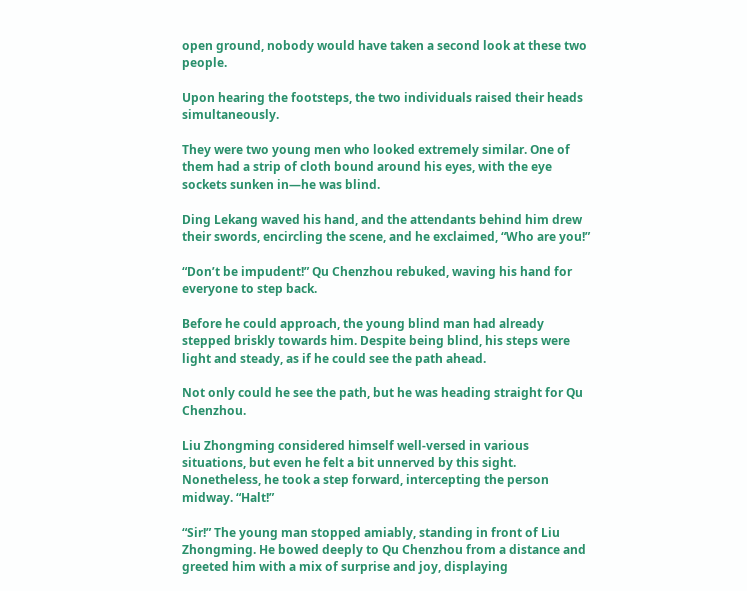open ground, nobody would have taken a second look at these two people.

Upon hearing the footsteps, the two individuals raised their heads simultaneously.

They were two young men who looked extremely similar. One of them had a strip of cloth bound around his eyes, with the eye sockets sunken in—he was blind.

Ding Lekang waved his hand, and the attendants behind him drew their swords, encircling the scene, and he exclaimed, “Who are you!”

“Don’t be impudent!” Qu Chenzhou rebuked, waving his hand for everyone to step back.

Before he could approach, the young blind man had already stepped briskly towards him. Despite being blind, his steps were light and steady, as if he could see the path ahead.

Not only could he see the path, but he was heading straight for Qu Chenzhou.

Liu Zhongming considered himself well-versed in various situations, but even he felt a bit unnerved by this sight. Nonetheless, he took a step forward, intercepting the person midway. “Halt!”

“Sir!” The young man stopped amiably, standing in front of Liu Zhongming. He bowed deeply to Qu Chenzhou from a distance and greeted him with a mix of surprise and joy, displaying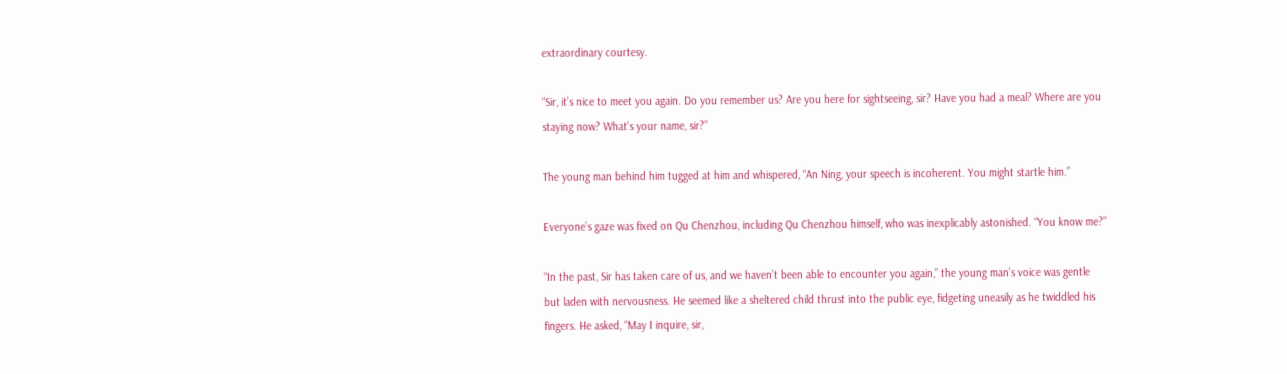extraordinary courtesy.

“Sir, it’s nice to meet you again. Do you remember us? Are you here for sightseeing, sir? Have you had a meal? Where are you staying now? What’s your name, sir?”

The young man behind him tugged at him and whispered, “An Ning, your speech is incoherent. You might startle him.”

Everyone’s gaze was fixed on Qu Chenzhou, including Qu Chenzhou himself, who was inexplicably astonished. “You know me?”

“In the past, Sir has taken care of us, and we haven’t been able to encounter you again,” the young man’s voice was gentle but laden with nervousness. He seemed like a sheltered child thrust into the public eye, fidgeting uneasily as he twiddled his fingers. He asked, “May I inquire, sir,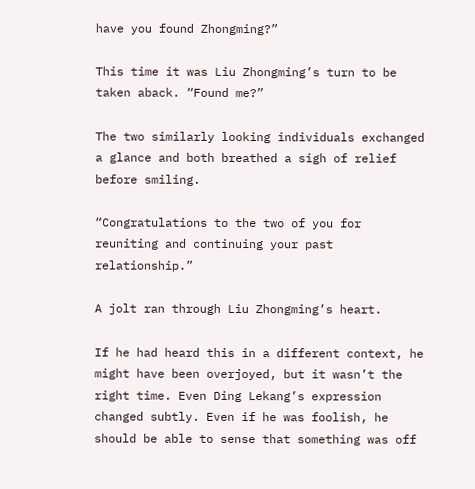have you found Zhongming?”

This time it was Liu Zhongming’s turn to be taken aback. “Found me?”

The two similarly looking individuals exchanged a glance and both breathed a sigh of relief before smiling.

“Congratulations to the two of you for reuniting and continuing your past relationship.”

A jolt ran through Liu Zhongming’s heart.

If he had heard this in a different context, he might have been overjoyed, but it wasn’t the right time. Even Ding Lekang’s expression changed subtly. Even if he was foolish, he should be able to sense that something was off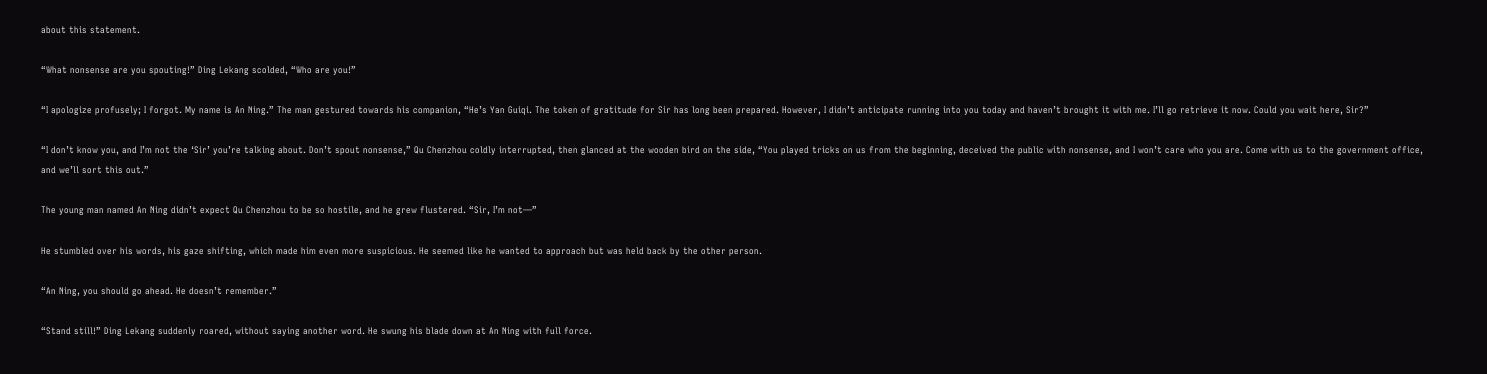about this statement.

“What nonsense are you spouting!” Ding Lekang scolded, “Who are you!”

“I apologize profusely; I forgot. My name is An Ning.” The man gestured towards his companion, “He’s Yan Guiqi. The token of gratitude for Sir has long been prepared. However, I didn’t anticipate running into you today and haven’t brought it with me. I’ll go retrieve it now. Could you wait here, Sir?”

“I don’t know you, and I’m not the ‘Sir’ you’re talking about. Don’t spout nonsense,” Qu Chenzhou coldly interrupted, then glanced at the wooden bird on the side, “You played tricks on us from the beginning, deceived the public with nonsense, and I won’t care who you are. Come with us to the government office, and we’ll sort this out.”

The young man named An Ning didn’t expect Qu Chenzhou to be so hostile, and he grew flustered. “Sir, I’m not—”

He stumbled over his words, his gaze shifting, which made him even more suspicious. He seemed like he wanted to approach but was held back by the other person.

“An Ning, you should go ahead. He doesn’t remember.”

“Stand still!” Ding Lekang suddenly roared, without saying another word. He swung his blade down at An Ning with full force.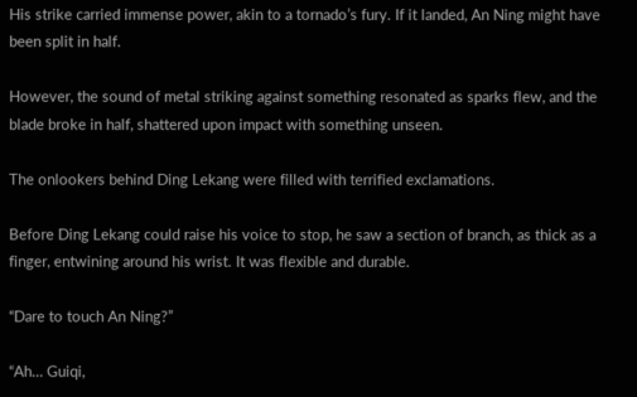His strike carried immense power, akin to a tornado’s fury. If it landed, An Ning might have been split in half.

However, the sound of metal striking against something resonated as sparks flew, and the blade broke in half, shattered upon impact with something unseen.

The onlookers behind Ding Lekang were filled with terrified exclamations.

Before Ding Lekang could raise his voice to stop, he saw a section of branch, as thick as a finger, entwining around his wrist. It was flexible and durable.

“Dare to touch An Ning?”

“Ah… Guiqi,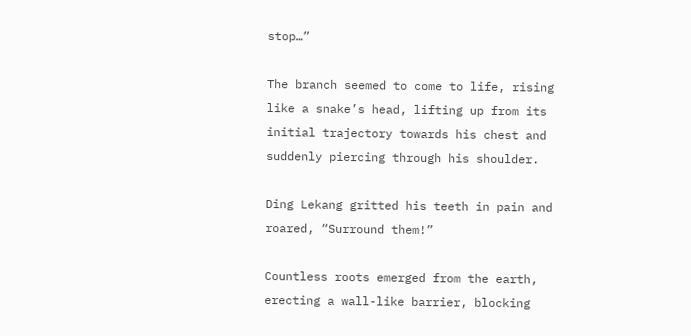stop…”

The branch seemed to come to life, rising like a snake’s head, lifting up from its initial trajectory towards his chest and suddenly piercing through his shoulder.

Ding Lekang gritted his teeth in pain and roared, “Surround them!”

Countless roots emerged from the earth, erecting a wall-like barrier, blocking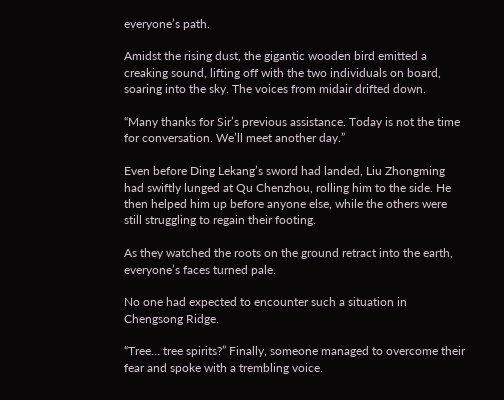everyone’s path.

Amidst the rising dust, the gigantic wooden bird emitted a creaking sound, lifting off with the two individuals on board, soaring into the sky. The voices from midair drifted down.

“Many thanks for Sir’s previous assistance. Today is not the time for conversation. We’ll meet another day.”

Even before Ding Lekang’s sword had landed, Liu Zhongming had swiftly lunged at Qu Chenzhou, rolling him to the side. He then helped him up before anyone else, while the others were still struggling to regain their footing.

As they watched the roots on the ground retract into the earth, everyone’s faces turned pale.

No one had expected to encounter such a situation in Chengsong Ridge.

“Tree… tree spirits?” Finally, someone managed to overcome their fear and spoke with a trembling voice.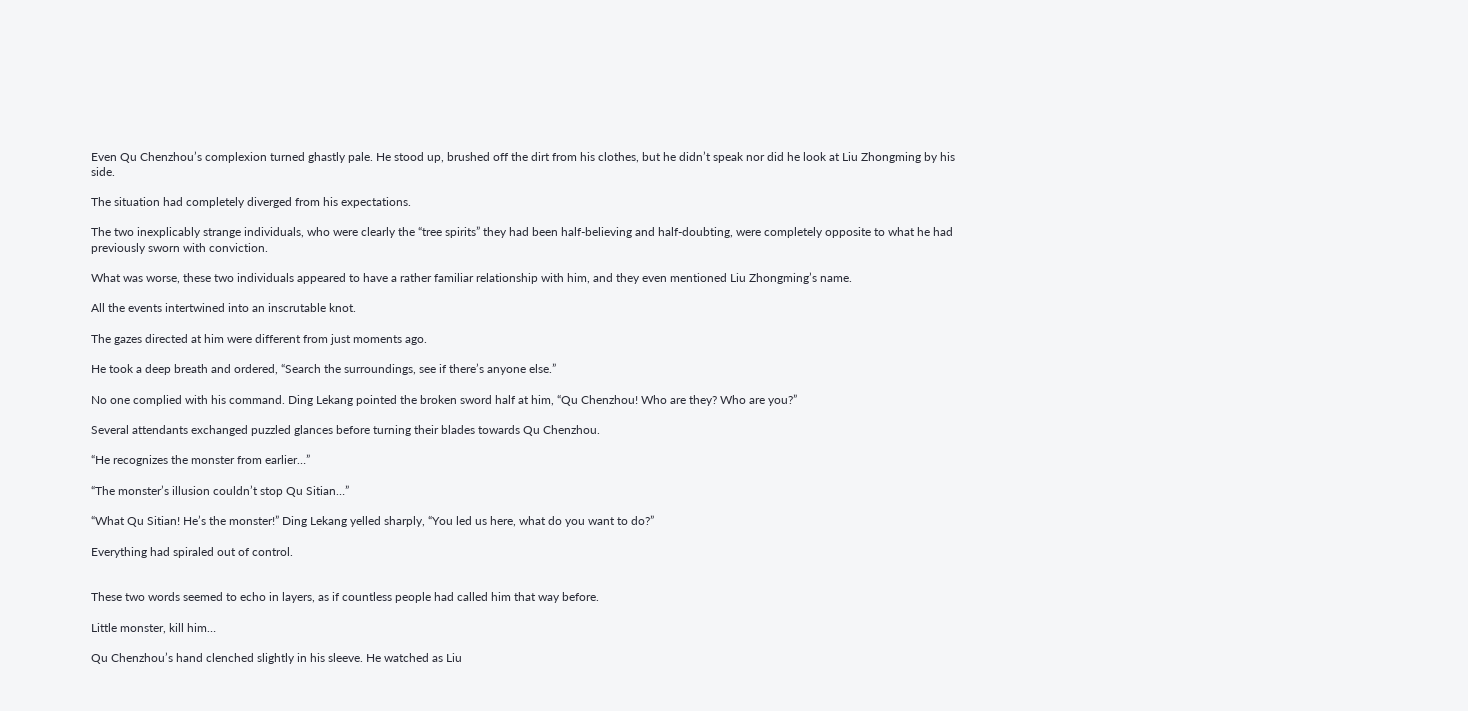Even Qu Chenzhou’s complexion turned ghastly pale. He stood up, brushed off the dirt from his clothes, but he didn’t speak nor did he look at Liu Zhongming by his side.

The situation had completely diverged from his expectations.

The two inexplicably strange individuals, who were clearly the “tree spirits” they had been half-believing and half-doubting, were completely opposite to what he had previously sworn with conviction.

What was worse, these two individuals appeared to have a rather familiar relationship with him, and they even mentioned Liu Zhongming’s name.

All the events intertwined into an inscrutable knot.

The gazes directed at him were different from just moments ago.

He took a deep breath and ordered, “Search the surroundings, see if there’s anyone else.”

No one complied with his command. Ding Lekang pointed the broken sword half at him, “Qu Chenzhou! Who are they? Who are you?”

Several attendants exchanged puzzled glances before turning their blades towards Qu Chenzhou.

“He recognizes the monster from earlier…”

“The monster’s illusion couldn’t stop Qu Sitian…”

“What Qu Sitian! He’s the monster!” Ding Lekang yelled sharply, “You led us here, what do you want to do?”

Everything had spiraled out of control.


These two words seemed to echo in layers, as if countless people had called him that way before.

Little monster, kill him…

Qu Chenzhou’s hand clenched slightly in his sleeve. He watched as Liu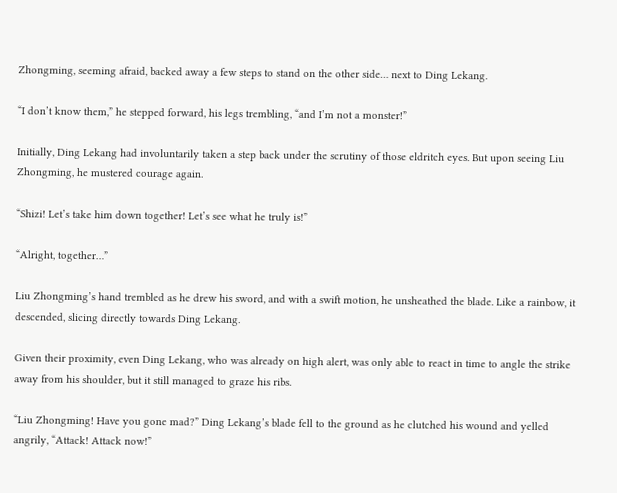Zhongming, seeming afraid, backed away a few steps to stand on the other side… next to Ding Lekang.

“I don’t know them,” he stepped forward, his legs trembling, “and I’m not a monster!”

Initially, Ding Lekang had involuntarily taken a step back under the scrutiny of those eldritch eyes. But upon seeing Liu Zhongming, he mustered courage again.

“Shizi! Let’s take him down together! Let’s see what he truly is!”

“Alright, together…”

Liu Zhongming’s hand trembled as he drew his sword, and with a swift motion, he unsheathed the blade. Like a rainbow, it descended, slicing directly towards Ding Lekang.

Given their proximity, even Ding Lekang, who was already on high alert, was only able to react in time to angle the strike away from his shoulder, but it still managed to graze his ribs.

“Liu Zhongming! Have you gone mad?” Ding Lekang’s blade fell to the ground as he clutched his wound and yelled angrily, “Attack! Attack now!”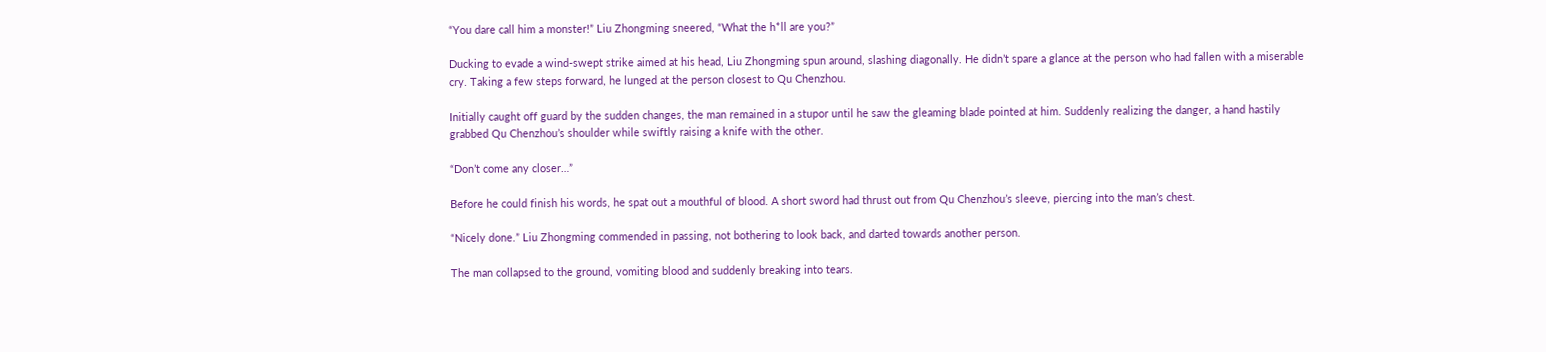“You dare call him a monster!” Liu Zhongming sneered, “What the h*ll are you?”

Ducking to evade a wind-swept strike aimed at his head, Liu Zhongming spun around, slashing diagonally. He didn’t spare a glance at the person who had fallen with a miserable cry. Taking a few steps forward, he lunged at the person closest to Qu Chenzhou.

Initially caught off guard by the sudden changes, the man remained in a stupor until he saw the gleaming blade pointed at him. Suddenly realizing the danger, a hand hastily grabbed Qu Chenzhou’s shoulder while swiftly raising a knife with the other.

“Don’t come any closer…”

Before he could finish his words, he spat out a mouthful of blood. A short sword had thrust out from Qu Chenzhou’s sleeve, piercing into the man’s chest.

“Nicely done.” Liu Zhongming commended in passing, not bothering to look back, and darted towards another person.

The man collapsed to the ground, vomiting blood and suddenly breaking into tears.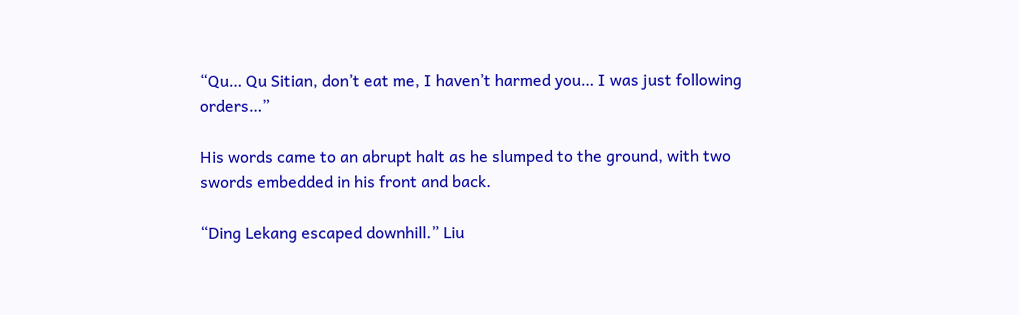“Qu… Qu Sitian, don’t eat me, I haven’t harmed you… I was just following orders…”

His words came to an abrupt halt as he slumped to the ground, with two swords embedded in his front and back.

“Ding Lekang escaped downhill.” Liu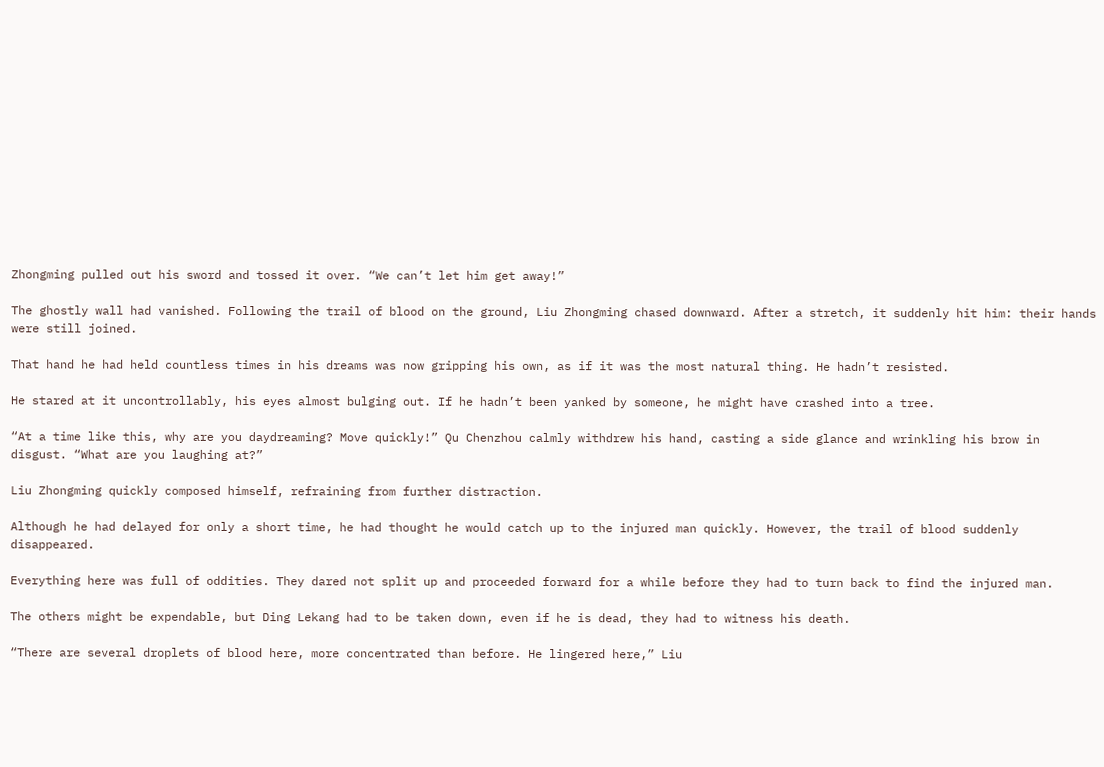Zhongming pulled out his sword and tossed it over. “We can’t let him get away!”

The ghostly wall had vanished. Following the trail of blood on the ground, Liu Zhongming chased downward. After a stretch, it suddenly hit him: their hands were still joined.

That hand he had held countless times in his dreams was now gripping his own, as if it was the most natural thing. He hadn’t resisted.

He stared at it uncontrollably, his eyes almost bulging out. If he hadn’t been yanked by someone, he might have crashed into a tree.

“At a time like this, why are you daydreaming? Move quickly!” Qu Chenzhou calmly withdrew his hand, casting a side glance and wrinkling his brow in disgust. “What are you laughing at?”

Liu Zhongming quickly composed himself, refraining from further distraction.

Although he had delayed for only a short time, he had thought he would catch up to the injured man quickly. However, the trail of blood suddenly disappeared.

Everything here was full of oddities. They dared not split up and proceeded forward for a while before they had to turn back to find the injured man.

The others might be expendable, but Ding Lekang had to be taken down, even if he is dead, they had to witness his death.

“There are several droplets of blood here, more concentrated than before. He lingered here,” Liu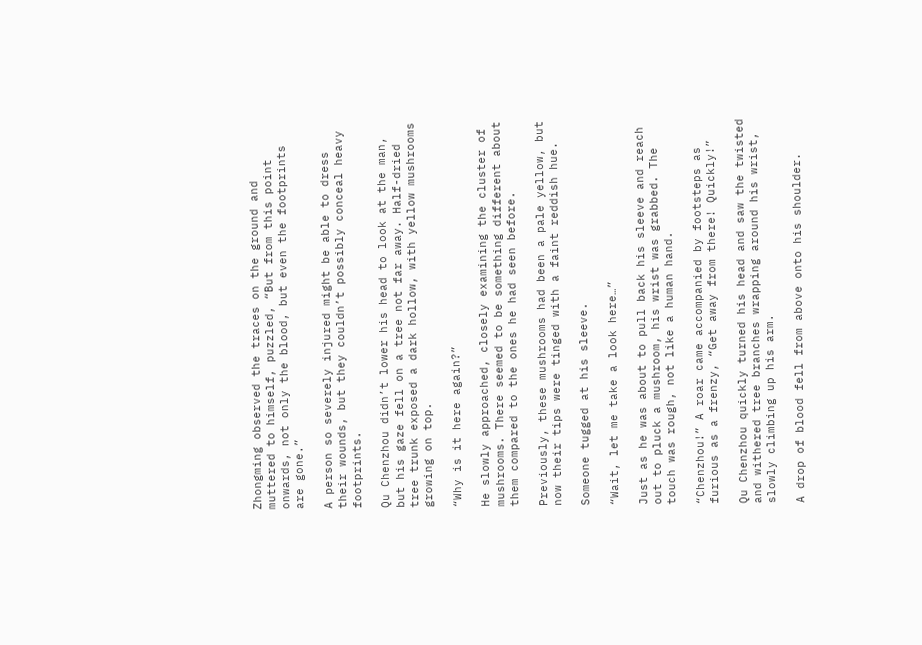Zhongming observed the traces on the ground and muttered to himself, puzzled, “But from this point onwards, not only the blood, but even the footprints are gone.”

A person so severely injured might be able to dress their wounds, but they couldn’t possibly conceal heavy footprints.

Qu Chenzhou didn’t lower his head to look at the man, but his gaze fell on a tree not far away. Half-dried tree trunk exposed a dark hollow, with yellow mushrooms growing on top.

“Why is it here again?”

He slowly approached, closely examining the cluster of mushrooms. There seemed to be something different about them compared to the ones he had seen before.

Previously, these mushrooms had been a pale yellow, but now their tips were tinged with a faint reddish hue.

Someone tugged at his sleeve.

“Wait, let me take a look here…”

Just as he was about to pull back his sleeve and reach out to pluck a mushroom, his wrist was grabbed. The touch was rough, not like a human hand.

“Chenzhou!” A roar came accompanied by footsteps as furious as a frenzy, “Get away from there! Quickly!”

Qu Chenzhou quickly turned his head and saw the twisted and withered tree branches wrapping around his wrist, slowly climbing up his arm.

A drop of blood fell from above onto his shoulder.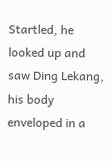Startled, he looked up and saw Ding Lekang, his body enveloped in a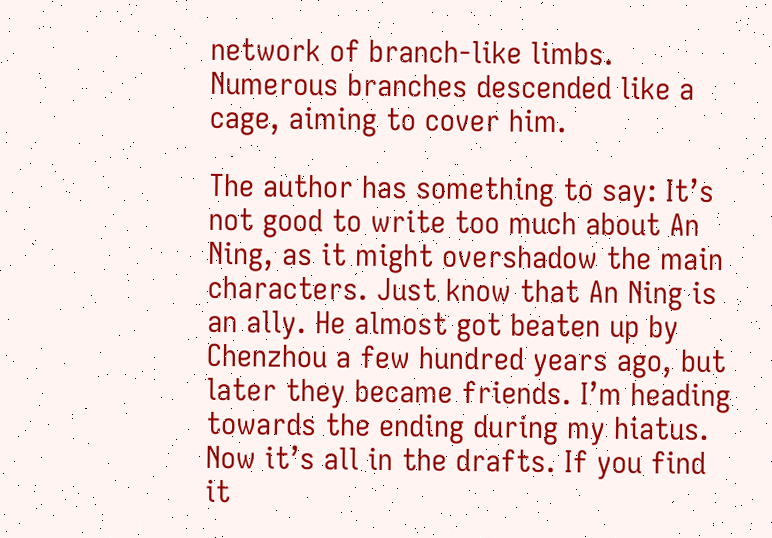network of branch-like limbs. Numerous branches descended like a cage, aiming to cover him.

The author has something to say: It’s not good to write too much about An Ning, as it might overshadow the main characters. Just know that An Ning is an ally. He almost got beaten up by Chenzhou a few hundred years ago, but later they became friends. I’m heading towards the ending during my hiatus. Now it’s all in the drafts. If you find it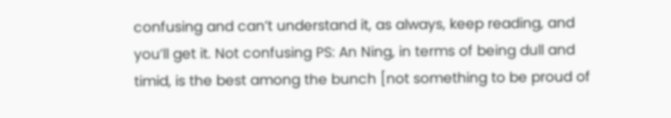confusing and can’t understand it, as always, keep reading, and you’ll get it. Not confusing PS: An Ning, in terms of being dull and timid, is the best among the bunch [not something to be proud of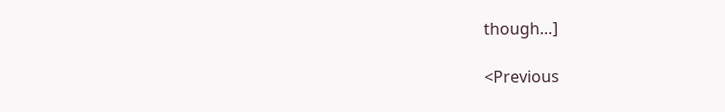though…]

<Previous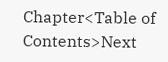Chapter<Table of Contents>Next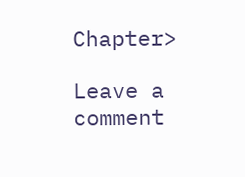Chapter>

Leave a comment